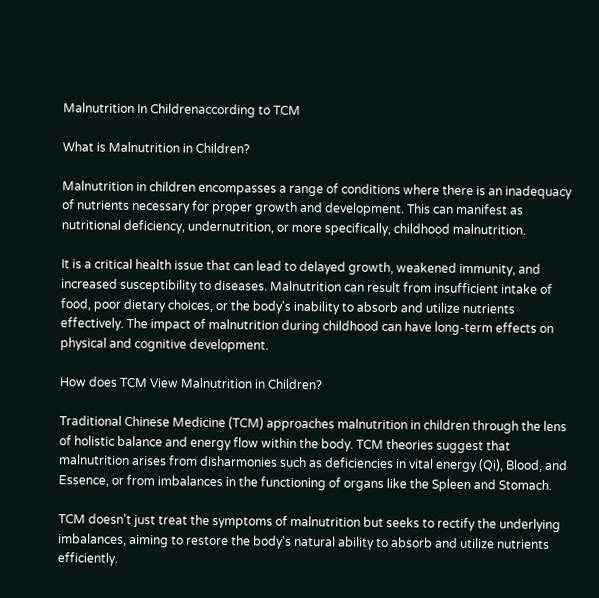Malnutrition In Childrenaccording to TCM

What is Malnutrition in Children?

Malnutrition in children encompasses a range of conditions where there is an inadequacy of nutrients necessary for proper growth and development. This can manifest as nutritional deficiency, undernutrition, or more specifically, childhood malnutrition.

It is a critical health issue that can lead to delayed growth, weakened immunity, and increased susceptibility to diseases. Malnutrition can result from insufficient intake of food, poor dietary choices, or the body's inability to absorb and utilize nutrients effectively. The impact of malnutrition during childhood can have long-term effects on physical and cognitive development.

How does TCM View Malnutrition in Children?

Traditional Chinese Medicine (TCM) approaches malnutrition in children through the lens of holistic balance and energy flow within the body. TCM theories suggest that malnutrition arises from disharmonies such as deficiencies in vital energy (Qi), Blood, and Essence, or from imbalances in the functioning of organs like the Spleen and Stomach.

TCM doesn't just treat the symptoms of malnutrition but seeks to rectify the underlying imbalances, aiming to restore the body's natural ability to absorb and utilize nutrients efficiently.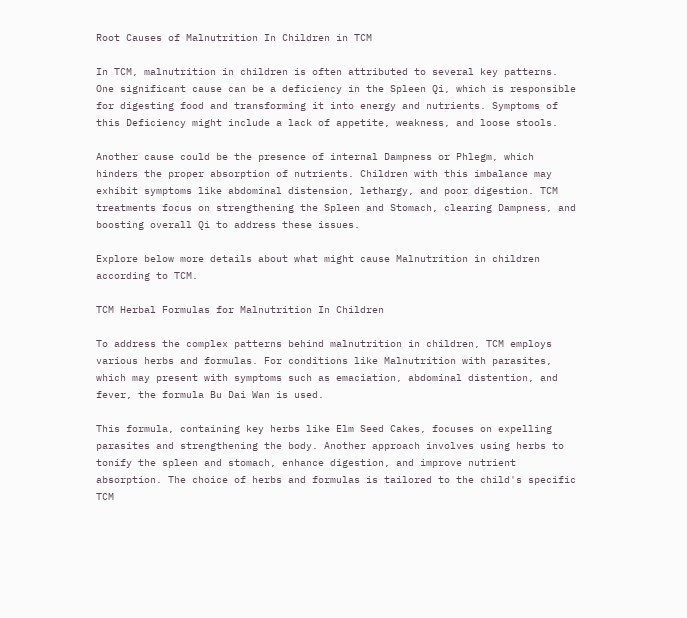Root Causes of Malnutrition In Children in TCM

In TCM, malnutrition in children is often attributed to several key patterns. One significant cause can be a deficiency in the Spleen Qi, which is responsible for digesting food and transforming it into energy and nutrients. Symptoms of this Deficiency might include a lack of appetite, weakness, and loose stools.

Another cause could be the presence of internal Dampness or Phlegm, which hinders the proper absorption of nutrients. Children with this imbalance may exhibit symptoms like abdominal distension, lethargy, and poor digestion. TCM treatments focus on strengthening the Spleen and Stomach, clearing Dampness, and boosting overall Qi to address these issues.

Explore below more details about what might cause Malnutrition in children according to TCM.

TCM Herbal Formulas for Malnutrition In Children

To address the complex patterns behind malnutrition in children, TCM employs various herbs and formulas. For conditions like Malnutrition with parasites, which may present with symptoms such as emaciation, abdominal distention, and fever, the formula Bu Dai Wan is used.

This formula, containing key herbs like Elm Seed Cakes, focuses on expelling parasites and strengthening the body. Another approach involves using herbs to tonify the spleen and stomach, enhance digestion, and improve nutrient absorption. The choice of herbs and formulas is tailored to the child's specific TCM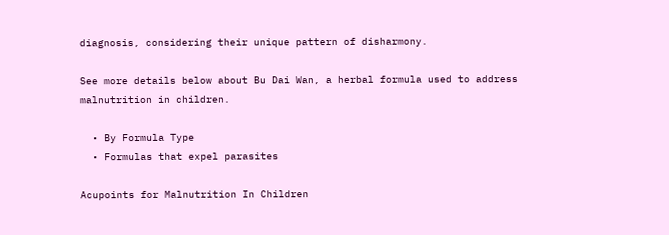diagnosis, considering their unique pattern of disharmony.

See more details below about Bu Dai Wan, a herbal formula used to address malnutrition in children.

  • By Formula Type
  • Formulas that expel parasites

Acupoints for Malnutrition In Children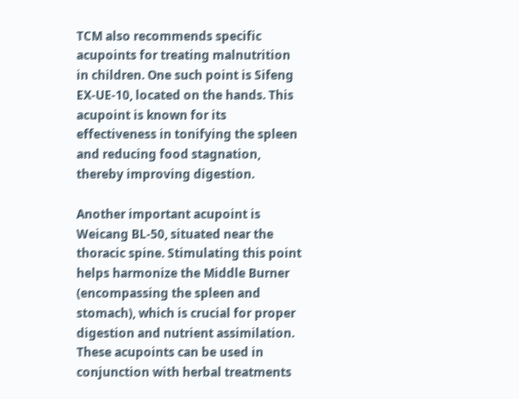TCM also recommends specific acupoints for treating malnutrition in children. One such point is Sifeng EX-UE-10, located on the hands. This acupoint is known for its effectiveness in tonifying the spleen and reducing food stagnation, thereby improving digestion.

Another important acupoint is Weicang BL-50, situated near the thoracic spine. Stimulating this point helps harmonize the Middle Burner (encompassing the spleen and stomach), which is crucial for proper digestion and nutrient assimilation. These acupoints can be used in conjunction with herbal treatments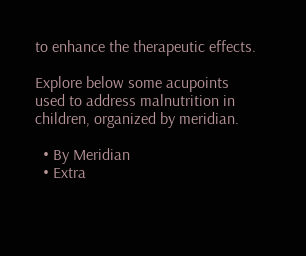to enhance the therapeutic effects.

Explore below some acupoints used to address malnutrition in children, organized by meridian.

  • By Meridian
  • Extra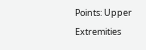Points: Upper Extremities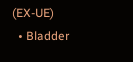(EX-UE)
  • Bladder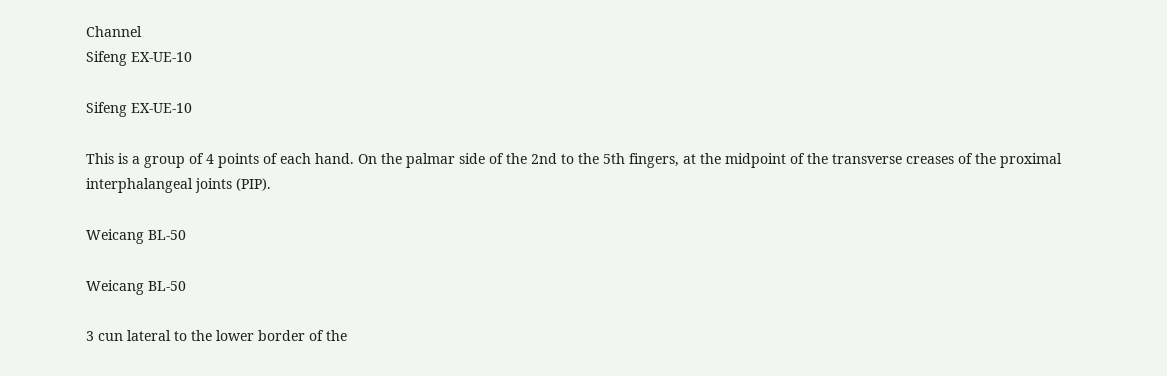Channel
Sifeng EX-UE-10

Sifeng EX-UE-10

This is a group of 4 points of each hand. On the palmar side of the 2nd to the 5th fingers, at the midpoint of the transverse creases of the proximal interphalangeal joints (PIP).

Weicang BL-50

Weicang BL-50

3 cun lateral to the lower border of the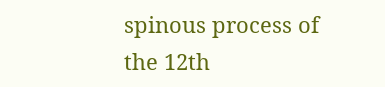spinous process of the 12th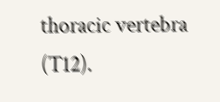thoracic vertebra (T12).